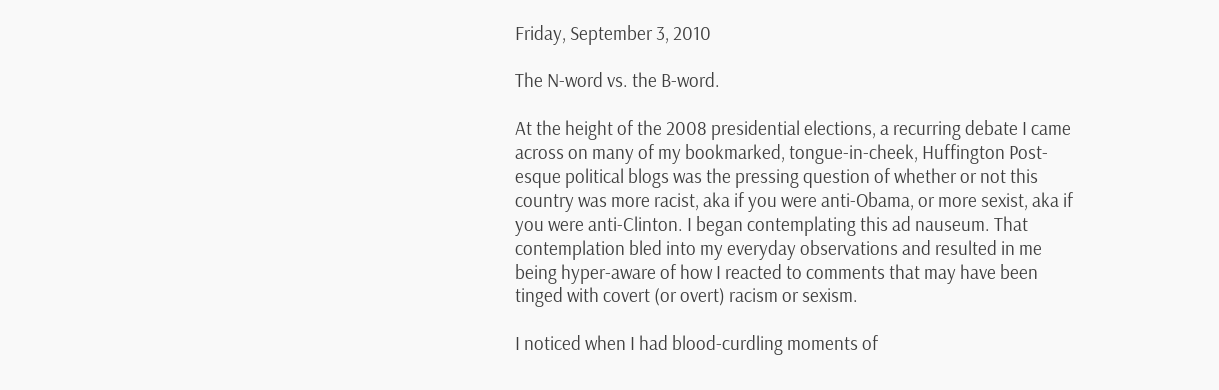Friday, September 3, 2010

The N-word vs. the B-word.

At the height of the 2008 presidential elections, a recurring debate I came across on many of my bookmarked, tongue-in-cheek, Huffington Post-esque political blogs was the pressing question of whether or not this country was more racist, aka if you were anti-Obama, or more sexist, aka if you were anti-Clinton. I began contemplating this ad nauseum. That contemplation bled into my everyday observations and resulted in me being hyper-aware of how I reacted to comments that may have been tinged with covert (or overt) racism or sexism.

I noticed when I had blood-curdling moments of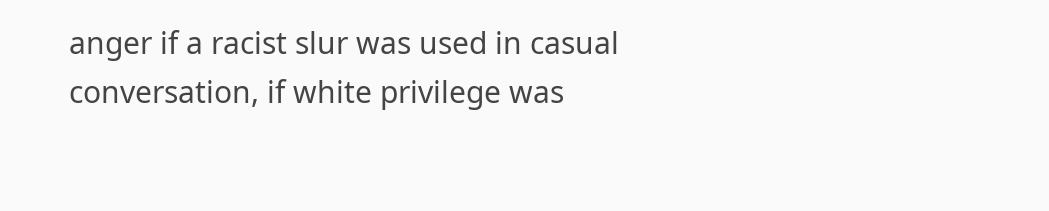anger if a racist slur was used in casual conversation, if white privilege was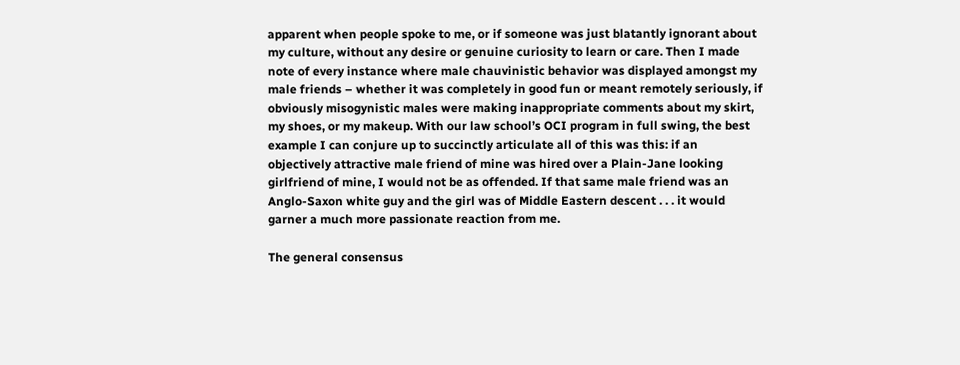apparent when people spoke to me, or if someone was just blatantly ignorant about my culture, without any desire or genuine curiosity to learn or care. Then I made note of every instance where male chauvinistic behavior was displayed amongst my male friends – whether it was completely in good fun or meant remotely seriously, if obviously misogynistic males were making inappropriate comments about my skirt, my shoes, or my makeup. With our law school’s OCI program in full swing, the best example I can conjure up to succinctly articulate all of this was this: if an objectively attractive male friend of mine was hired over a Plain-Jane looking girlfriend of mine, I would not be as offended. If that same male friend was an Anglo-Saxon white guy and the girl was of Middle Eastern descent . . . it would garner a much more passionate reaction from me.

The general consensus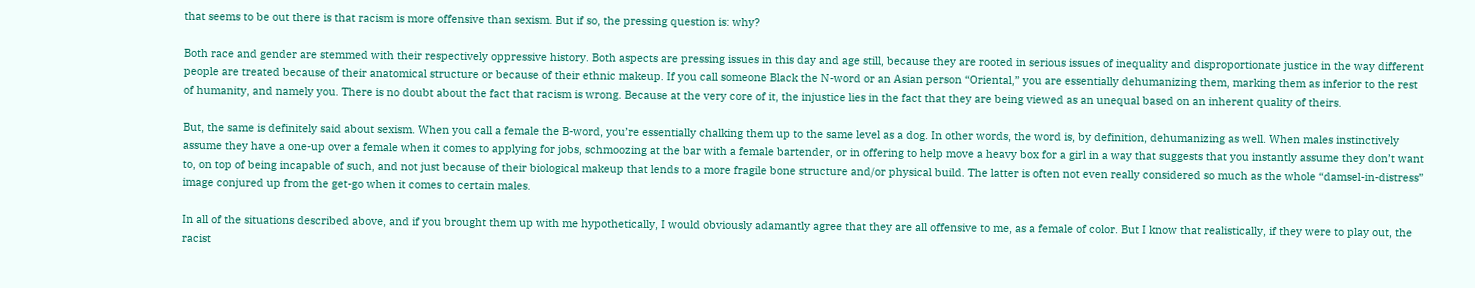that seems to be out there is that racism is more offensive than sexism. But if so, the pressing question is: why?

Both race and gender are stemmed with their respectively oppressive history. Both aspects are pressing issues in this day and age still, because they are rooted in serious issues of inequality and disproportionate justice in the way different people are treated because of their anatomical structure or because of their ethnic makeup. If you call someone Black the N-word or an Asian person “Oriental,” you are essentially dehumanizing them, marking them as inferior to the rest of humanity, and namely you. There is no doubt about the fact that racism is wrong. Because at the very core of it, the injustice lies in the fact that they are being viewed as an unequal based on an inherent quality of theirs.

But, the same is definitely said about sexism. When you call a female the B-word, you’re essentially chalking them up to the same level as a dog. In other words, the word is, by definition, dehumanizing as well. When males instinctively assume they have a one-up over a female when it comes to applying for jobs, schmoozing at the bar with a female bartender, or in offering to help move a heavy box for a girl in a way that suggests that you instantly assume they don’t want to, on top of being incapable of such, and not just because of their biological makeup that lends to a more fragile bone structure and/or physical build. The latter is often not even really considered so much as the whole “damsel-in-distress” image conjured up from the get-go when it comes to certain males.

In all of the situations described above, and if you brought them up with me hypothetically, I would obviously adamantly agree that they are all offensive to me, as a female of color. But I know that realistically, if they were to play out, the racist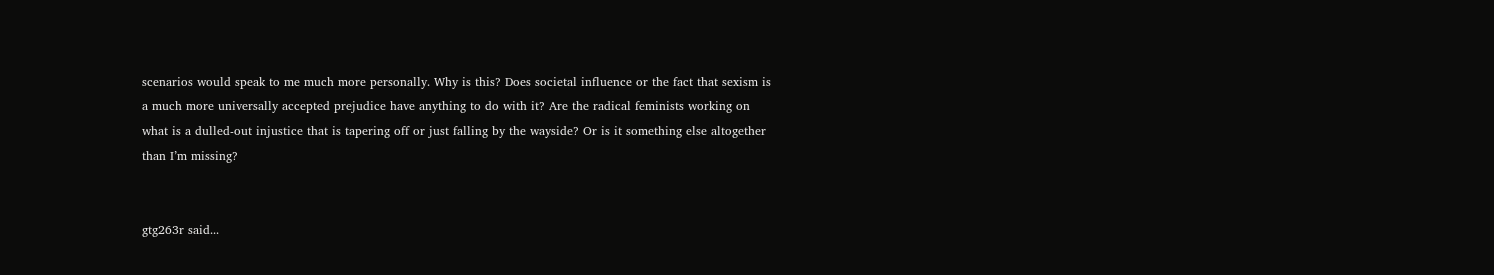scenarios would speak to me much more personally. Why is this? Does societal influence or the fact that sexism is a much more universally accepted prejudice have anything to do with it? Are the radical feminists working on what is a dulled-out injustice that is tapering off or just falling by the wayside? Or is it something else altogether than I’m missing?


gtg263r said...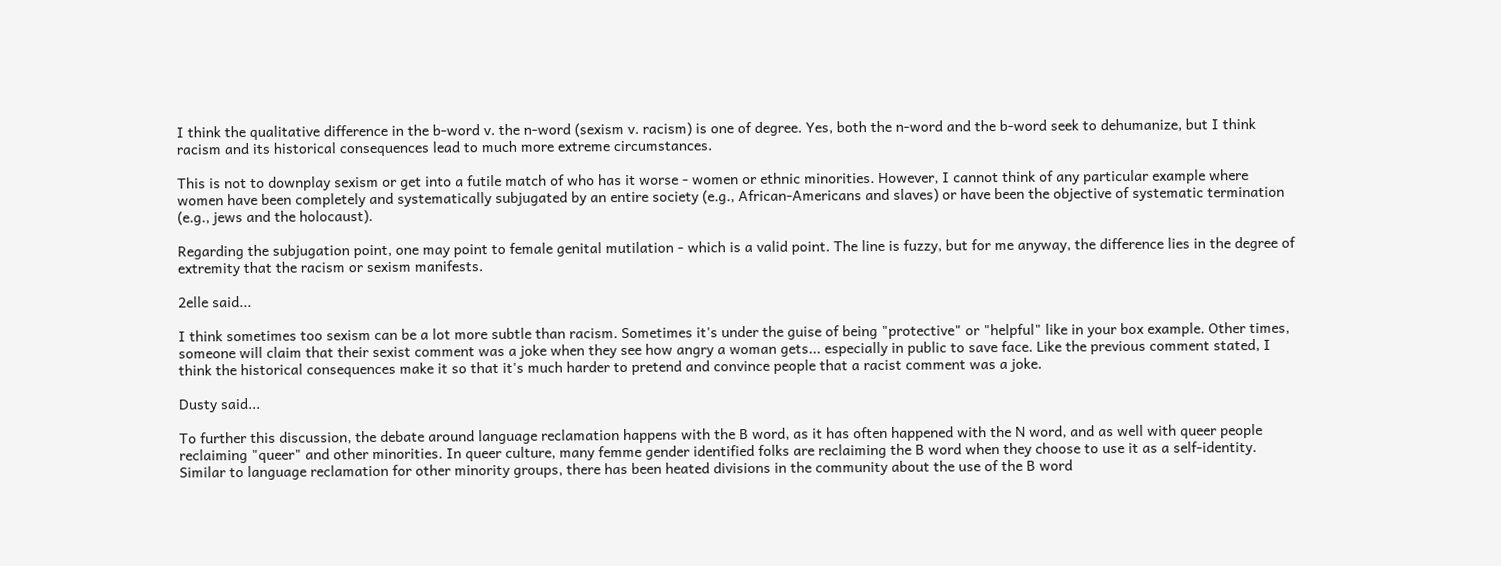I think the qualitative difference in the b-word v. the n-word (sexism v. racism) is one of degree. Yes, both the n-word and the b-word seek to dehumanize, but I think racism and its historical consequences lead to much more extreme circumstances.

This is not to downplay sexism or get into a futile match of who has it worse - women or ethnic minorities. However, I cannot think of any particular example where women have been completely and systematically subjugated by an entire society (e.g., African-Americans and slaves) or have been the objective of systematic termination (e.g., jews and the holocaust).

Regarding the subjugation point, one may point to female genital mutilation - which is a valid point. The line is fuzzy, but for me anyway, the difference lies in the degree of extremity that the racism or sexism manifests.

2elle said...

I think sometimes too sexism can be a lot more subtle than racism. Sometimes it's under the guise of being "protective" or "helpful" like in your box example. Other times, someone will claim that their sexist comment was a joke when they see how angry a woman gets... especially in public to save face. Like the previous comment stated, I think the historical consequences make it so that it's much harder to pretend and convince people that a racist comment was a joke.

Dusty said...

To further this discussion, the debate around language reclamation happens with the B word, as it has often happened with the N word, and as well with queer people reclaiming "queer" and other minorities. In queer culture, many femme gender identified folks are reclaiming the B word when they choose to use it as a self-identity. Similar to language reclamation for other minority groups, there has been heated divisions in the community about the use of the B word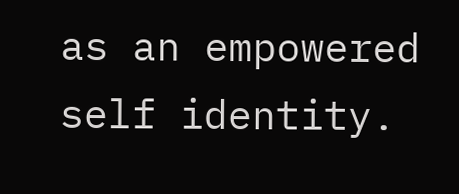as an empowered self identity.